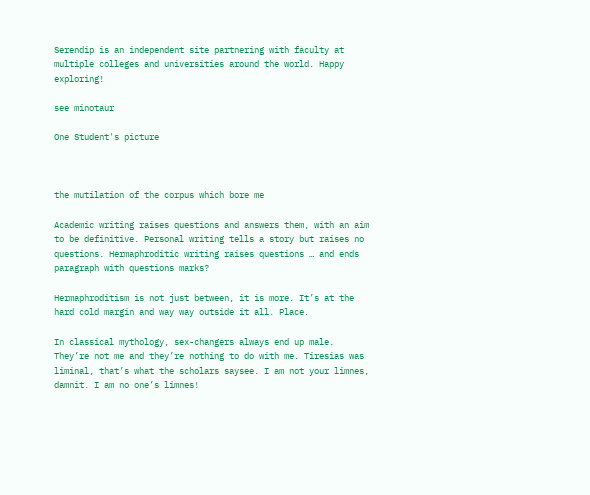Serendip is an independent site partnering with faculty at multiple colleges and universities around the world. Happy exploring!

see minotaur

One Student's picture



the mutilation of the corpus which bore me

Academic writing raises questions and answers them, with an aim to be definitive. Personal writing tells a story but raises no questions. Hermaphroditic writing raises questions … and ends paragraph with questions marks?

Hermaphroditism is not just between, it is more. It’s at the hard cold margin and way way outside it all. Place.

In classical mythology, sex-changers always end up male. They’re not me and they’re nothing to do with me. Tiresias was liminal, that’s what the scholars saysee. I am not your limnes, damnit. I am no one’s limnes!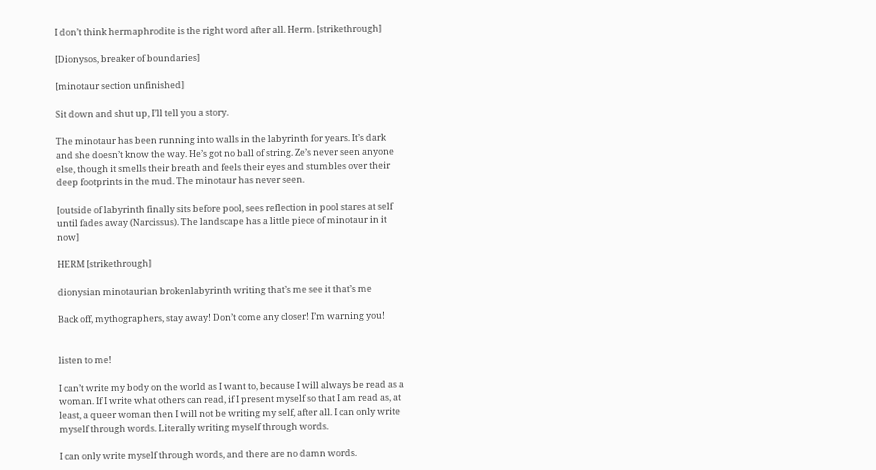I don’t think hermaphrodite is the right word after all. Herm. [strikethrough]

[Dionysos, breaker of boundaries]

[minotaur section unfinished]

Sit down and shut up, I’ll tell you a story.

The minotaur has been running into walls in the labyrinth for years. It’s dark and she doesn’t know the way. He’s got no ball of string. Ze’s never seen anyone else, though it smells their breath and feels their eyes and stumbles over their deep footprints in the mud. The minotaur has never seen.

[outside of labyrinth finally sits before pool, sees reflection in pool stares at self until fades away (Narcissus). The landscape has a little piece of minotaur in it now]

HERM [strikethrough]

dionysian minotaurian brokenlabyrinth writing that’s me see it that’s me

Back off, mythographers, stay away! Don’t come any closer! I’m warning you!


listen to me!

I can’t write my body on the world as I want to, because I will always be read as a woman. If I write what others can read, if I present myself so that I am read as, at least, a queer woman then I will not be writing my self, after all. I can only write myself through words. Literally writing myself through words.

I can only write myself through words, and there are no damn words.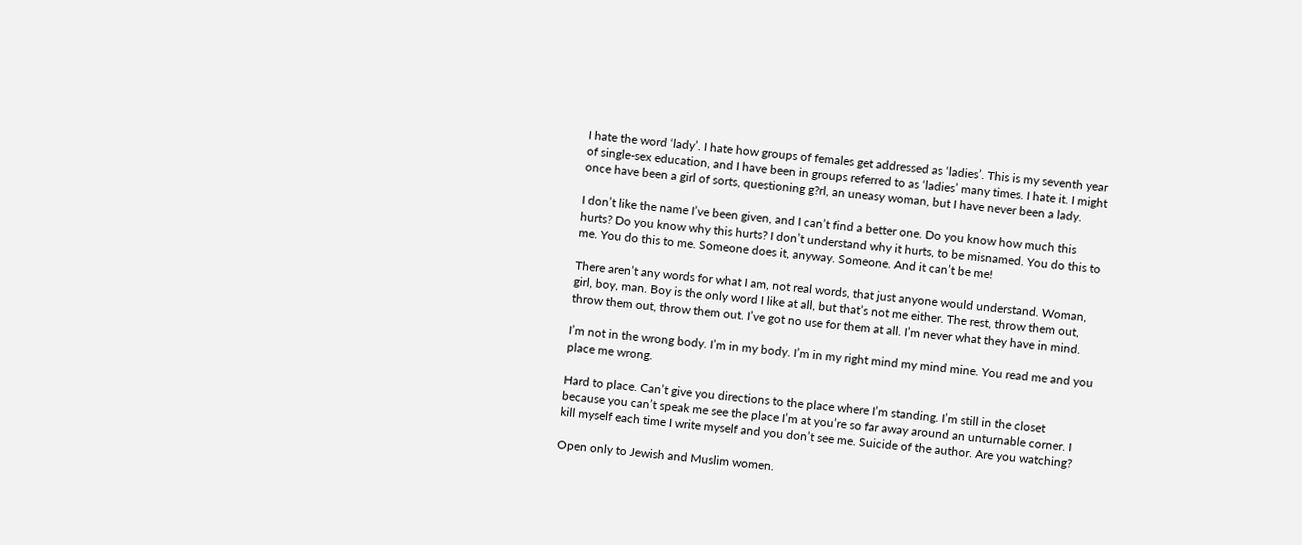I hate the word ‘lady’. I hate how groups of females get addressed as ‘ladies’. This is my seventh year of single-sex education, and I have been in groups referred to as ‘ladies’ many times. I hate it. I might once have been a girl of sorts, questioning g?rl, an uneasy woman, but I have never been a lady.

I don’t like the name I’ve been given, and I can’t find a better one. Do you know how much this hurts? Do you know why this hurts? I don’t understand why it hurts, to be misnamed. You do this to me. You do this to me. Someone does it, anyway. Someone. And it can’t be me!

There aren’t any words for what I am, not real words, that just anyone would understand. Woman, girl, boy, man. Boy is the only word I like at all, but that’s not me either. The rest, throw them out, throw them out, throw them out. I’ve got no use for them at all. I’m never what they have in mind.

I’m not in the wrong body. I’m in my body. I’m in my right mind my mind mine. You read me and you place me wrong.

Hard to place. Can’t give you directions to the place where I’m standing. I’m still in the closet because you can’t speak me see the place I’m at you’re so far away around an unturnable corner. I kill myself each time I write myself and you don’t see me. Suicide of the author. Are you watching?

Open only to Jewish and Muslim women.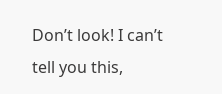Don’t look! I can’t tell you this,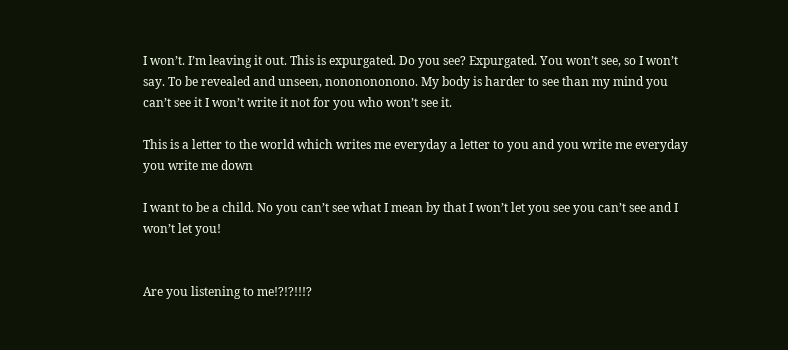I won’t. I’m leaving it out. This is expurgated. Do you see? Expurgated. You won’t see, so I won’t say. To be revealed and unseen, nononononono. My body is harder to see than my mind you can’t see it I won’t write it not for you who won’t see it.

This is a letter to the world which writes me everyday a letter to you and you write me everyday you write me down

I want to be a child. No you can’t see what I mean by that I won’t let you see you can’t see and I won’t let you!


Are you listening to me!?!?!!!?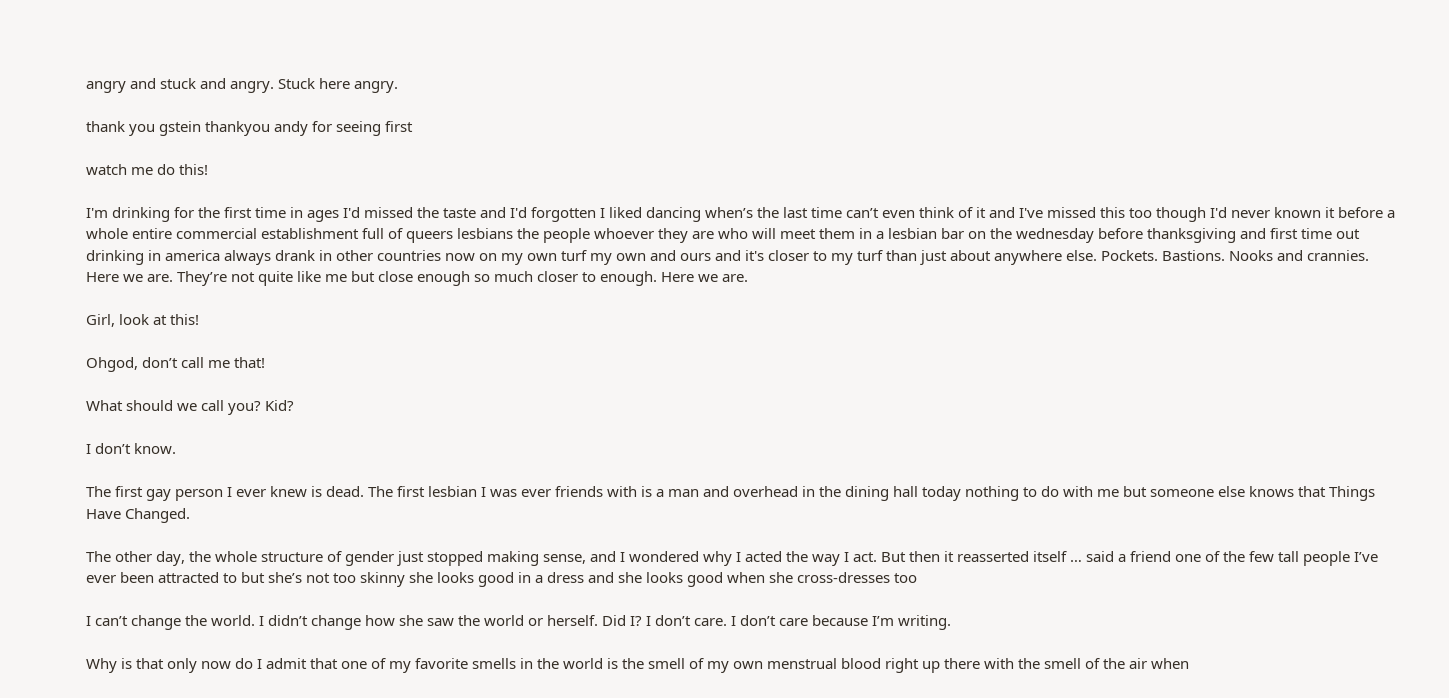angry and stuck and angry. Stuck here angry.

thank you gstein thankyou andy for seeing first

watch me do this!

I'm drinking for the first time in ages I'd missed the taste and I'd forgotten I liked dancing when’s the last time can’t even think of it and I've missed this too though I'd never known it before a whole entire commercial establishment full of queers lesbians the people whoever they are who will meet them in a lesbian bar on the wednesday before thanksgiving and first time out drinking in america always drank in other countries now on my own turf my own and ours and it's closer to my turf than just about anywhere else. Pockets. Bastions. Nooks and crannies. Here we are. They’re not quite like me but close enough so much closer to enough. Here we are.

Girl, look at this!

Ohgod, don’t call me that!

What should we call you? Kid?

I don’t know.

The first gay person I ever knew is dead. The first lesbian I was ever friends with is a man and overhead in the dining hall today nothing to do with me but someone else knows that Things Have Changed.

The other day, the whole structure of gender just stopped making sense, and I wondered why I acted the way I act. But then it reasserted itself … said a friend one of the few tall people I’ve ever been attracted to but she’s not too skinny she looks good in a dress and she looks good when she cross-dresses too

I can’t change the world. I didn’t change how she saw the world or herself. Did I? I don’t care. I don’t care because I’m writing.

Why is that only now do I admit that one of my favorite smells in the world is the smell of my own menstrual blood right up there with the smell of the air when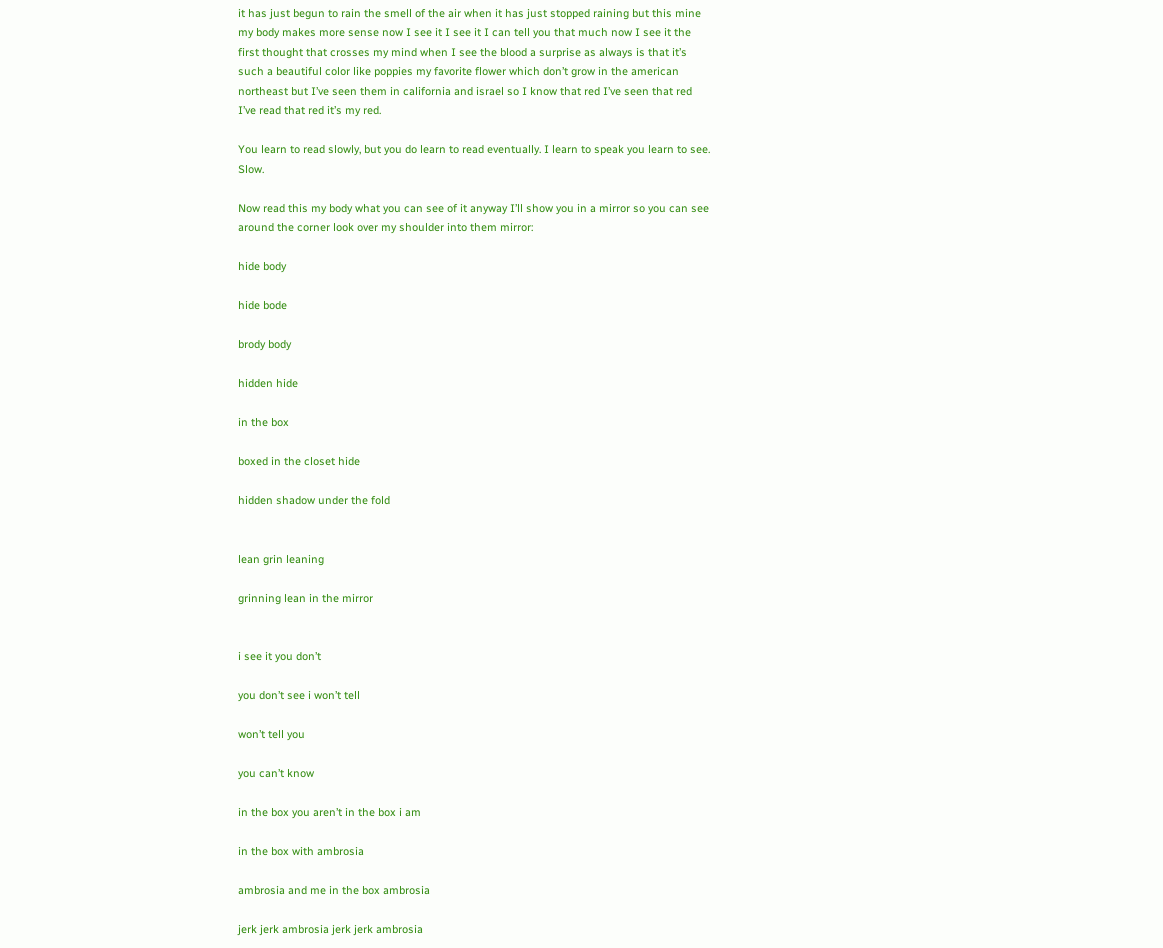it has just begun to rain the smell of the air when it has just stopped raining but this mine my body makes more sense now I see it I see it I can tell you that much now I see it the first thought that crosses my mind when I see the blood a surprise as always is that it’s such a beautiful color like poppies my favorite flower which don’t grow in the american northeast but I’ve seen them in california and israel so I know that red I’ve seen that red I’ve read that red it’s my red.

You learn to read slowly, but you do learn to read eventually. I learn to speak you learn to see. Slow.

Now read this my body what you can see of it anyway I’ll show you in a mirror so you can see around the corner look over my shoulder into them mirror:

hide body

hide bode

brody body

hidden hide

in the box

boxed in the closet hide

hidden shadow under the fold


lean grin leaning

grinning lean in the mirror


i see it you don’t

you don’t see i won’t tell

won’t tell you

you can’t know

in the box you aren’t in the box i am

in the box with ambrosia

ambrosia and me in the box ambrosia

jerk jerk ambrosia jerk jerk ambrosia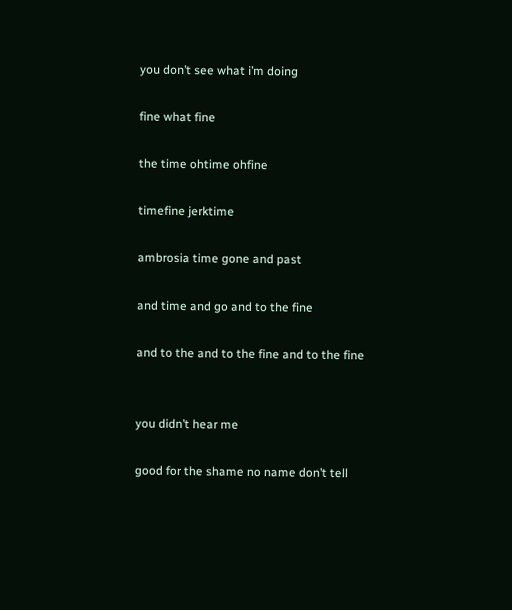you don’t see what i’m doing

fine what fine

the time ohtime ohfine

timefine jerktime

ambrosia time gone and past

and time and go and to the fine

and to the and to the fine and to the fine


you didn’t hear me

good for the shame no name don’t tell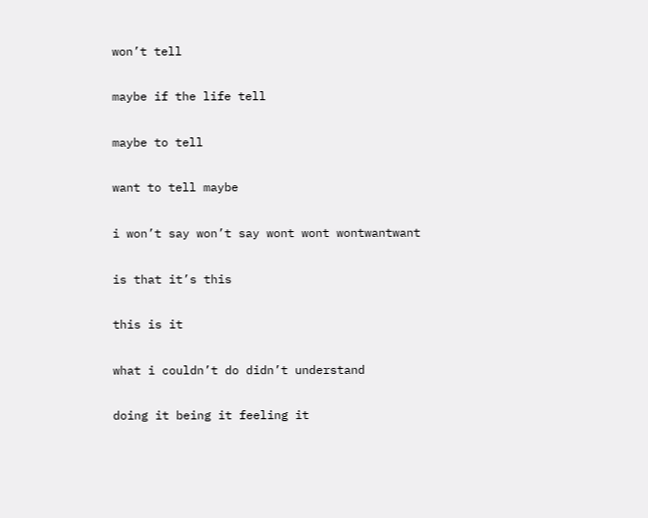won’t tell

maybe if the life tell

maybe to tell

want to tell maybe

i won’t say won’t say wont wont wontwantwant

is that it’s this

this is it

what i couldn’t do didn’t understand

doing it being it feeling it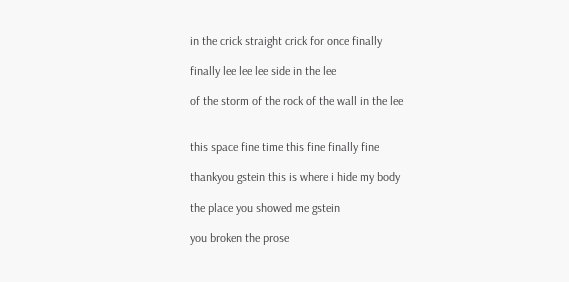in the crick straight crick for once finally

finally lee lee lee side in the lee

of the storm of the rock of the wall in the lee


this space fine time this fine finally fine

thankyou gstein this is where i hide my body

the place you showed me gstein

you broken the prose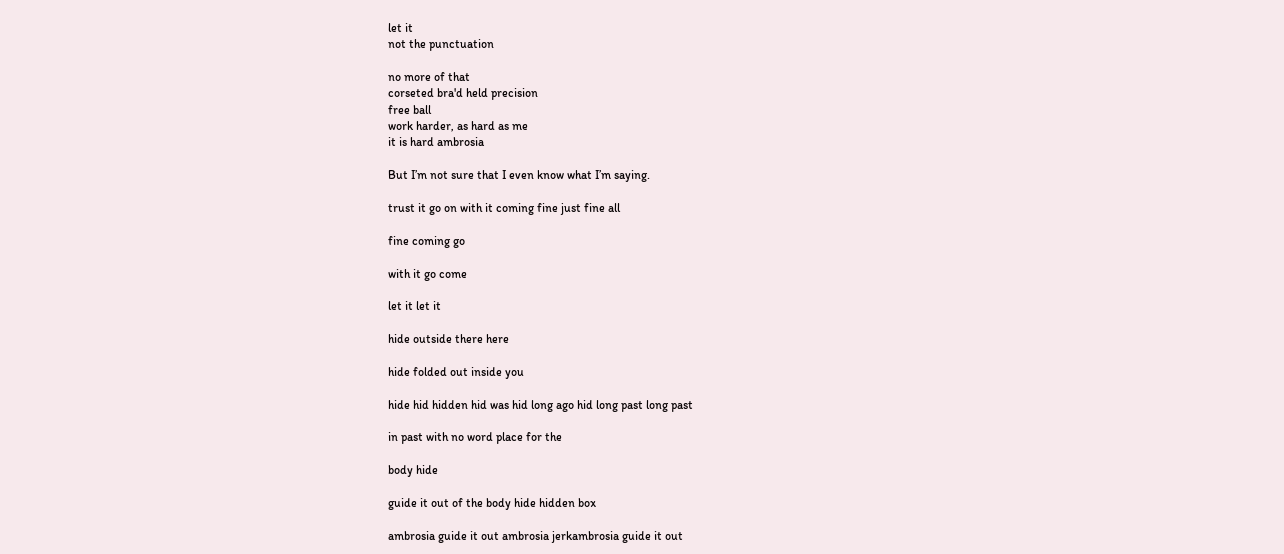let it
not the punctuation

no more of that
corseted bra'd held precision
free ball
work harder, as hard as me
it is hard ambrosia

But I’m not sure that I even know what I’m saying.

trust it go on with it coming fine just fine all

fine coming go

with it go come

let it let it

hide outside there here

hide folded out inside you

hide hid hidden hid was hid long ago hid long past long past

in past with no word place for the

body hide

guide it out of the body hide hidden box

ambrosia guide it out ambrosia jerkambrosia guide it out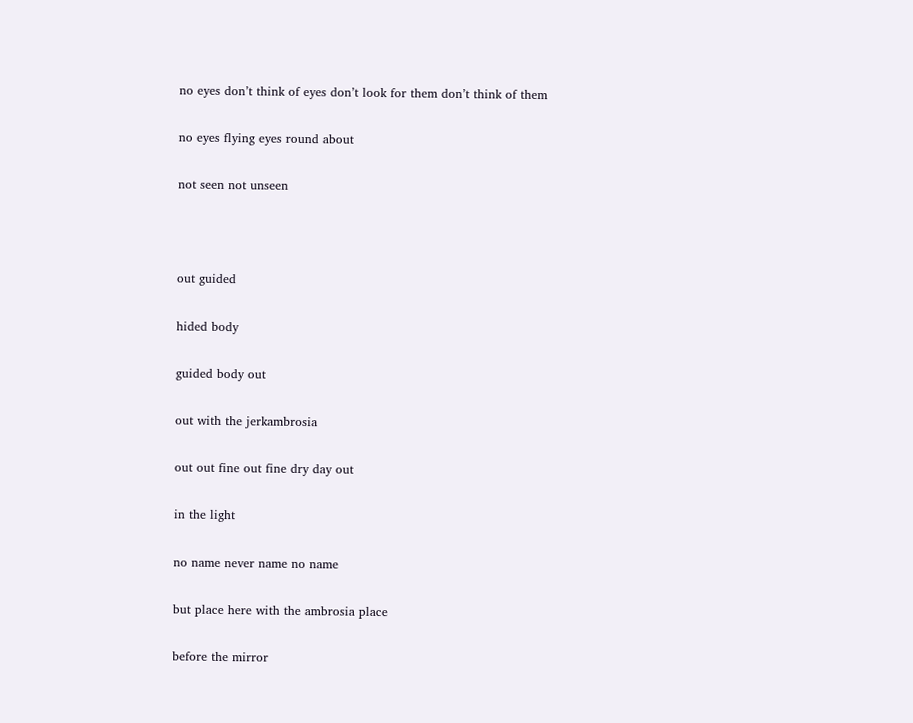no eyes don’t think of eyes don’t look for them don’t think of them

no eyes flying eyes round about

not seen not unseen



out guided

hided body

guided body out

out with the jerkambrosia

out out fine out fine dry day out

in the light

no name never name no name

but place here with the ambrosia place

before the mirror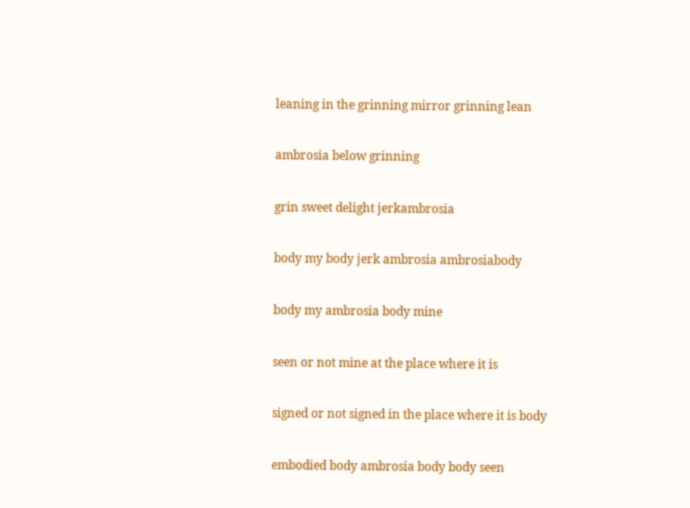leaning in the grinning mirror grinning lean

ambrosia below grinning

grin sweet delight jerkambrosia

body my body jerk ambrosia ambrosiabody

body my ambrosia body mine

seen or not mine at the place where it is

signed or not signed in the place where it is body

embodied body ambrosia body body seen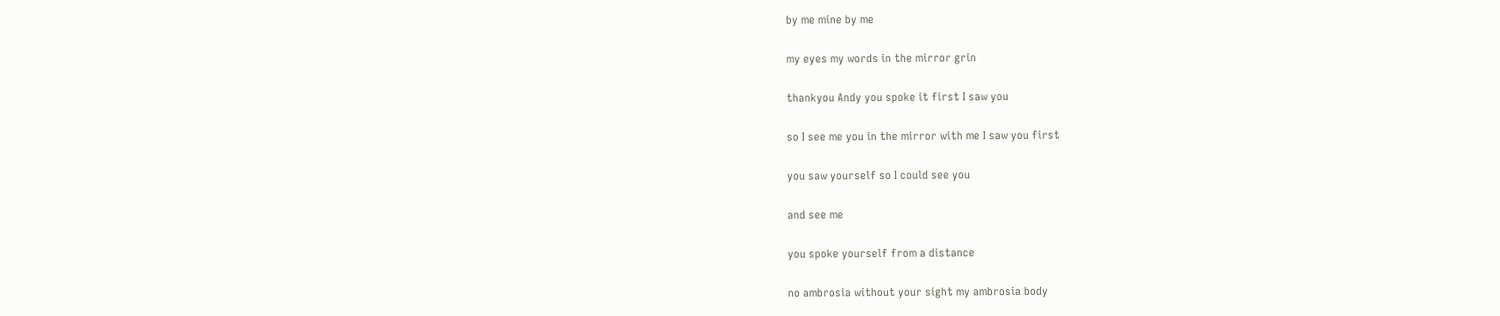by me mine by me

my eyes my words in the mirror grin

thankyou Andy you spoke it first I saw you

so I see me you in the mirror with me I saw you first

you saw yourself so I could see you

and see me

you spoke yourself from a distance

no ambrosia without your sight my ambrosia body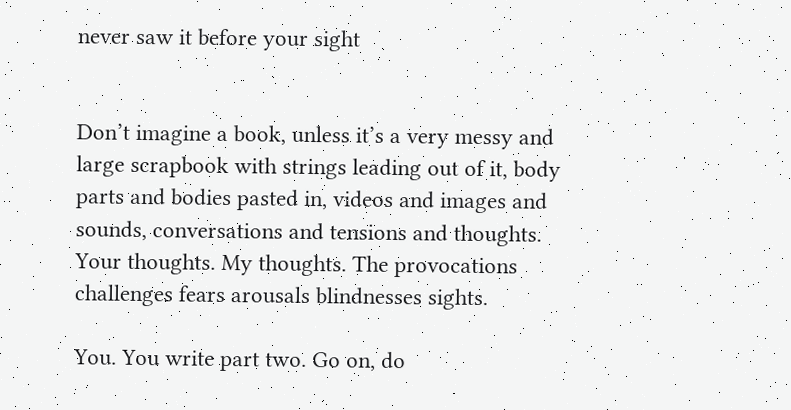never saw it before your sight


Don’t imagine a book, unless it’s a very messy and large scrapbook with strings leading out of it, body parts and bodies pasted in, videos and images and sounds, conversations and tensions and thoughts. Your thoughts. My thoughts. The provocations challenges fears arousals blindnesses sights.

You. You write part two. Go on, do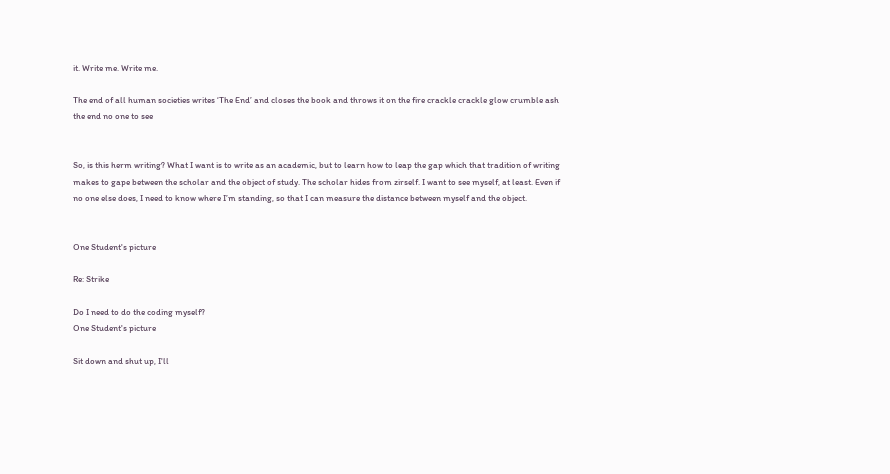it. Write me. Write me.

The end of all human societies writes ‘The End’ and closes the book and throws it on the fire crackle crackle glow crumble ash the end no one to see


So, is this herm writing? What I want is to write as an academic, but to learn how to leap the gap which that tradition of writing makes to gape between the scholar and the object of study. The scholar hides from zirself. I want to see myself, at least. Even if no one else does, I need to know where I’m standing, so that I can measure the distance between myself and the object.


One Student's picture

Re: Strike

Do I need to do the coding myself?
One Student's picture

Sit down and shut up, I'll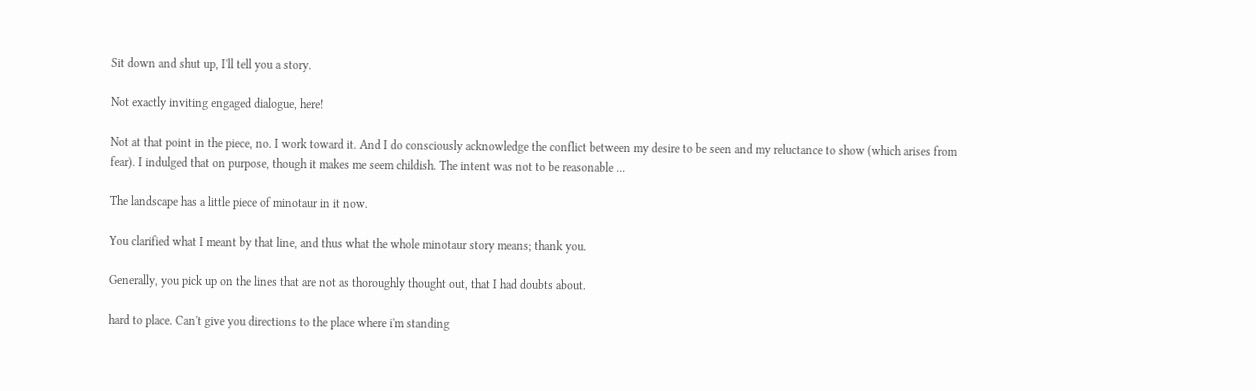Sit down and shut up, I'll tell you a story.

Not exactly inviting engaged dialogue, here!

Not at that point in the piece, no. I work toward it. And I do consciously acknowledge the conflict between my desire to be seen and my reluctance to show (which arises from fear). I indulged that on purpose, though it makes me seem childish. The intent was not to be reasonable ...

The landscape has a little piece of minotaur in it now.

You clarified what I meant by that line, and thus what the whole minotaur story means; thank you.

Generally, you pick up on the lines that are not as thoroughly thought out, that I had doubts about.

hard to place. Can't give you directions to the place where i'm standing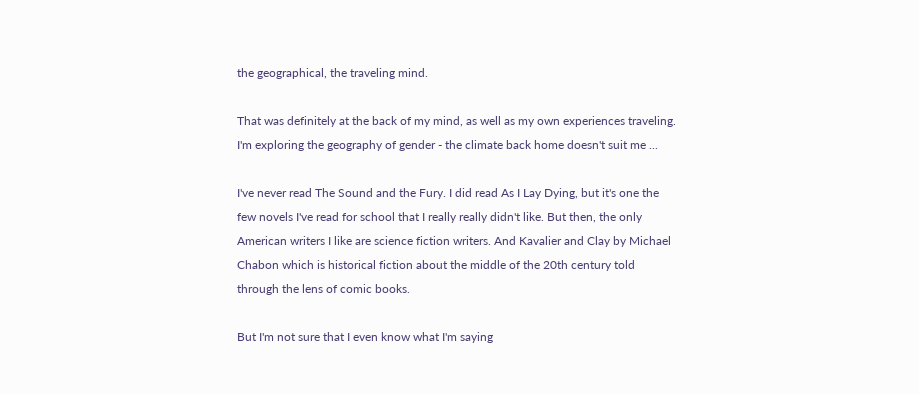the geographical, the traveling mind.

That was definitely at the back of my mind, as well as my own experiences traveling. I'm exploring the geography of gender - the climate back home doesn't suit me ...

I've never read The Sound and the Fury. I did read As I Lay Dying, but it's one the few novels I've read for school that I really really didn't like. But then, the only American writers I like are science fiction writers. And Kavalier and Clay by Michael Chabon which is historical fiction about the middle of the 20th century told through the lens of comic books.

But I'm not sure that I even know what I'm saying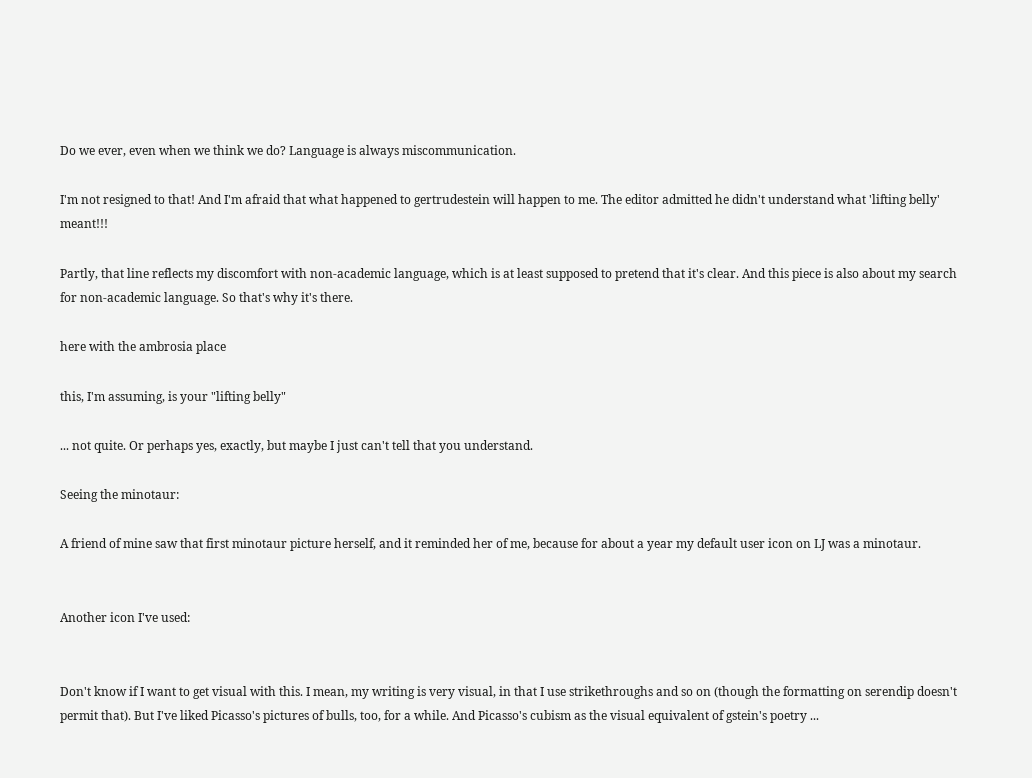Do we ever, even when we think we do? Language is always miscommunication.

I'm not resigned to that! And I'm afraid that what happened to gertrudestein will happen to me. The editor admitted he didn't understand what 'lifting belly' meant!!!

Partly, that line reflects my discomfort with non-academic language, which is at least supposed to pretend that it's clear. And this piece is also about my search for non-academic language. So that's why it's there.

here with the ambrosia place

this, I'm assuming, is your "lifting belly"

... not quite. Or perhaps yes, exactly, but maybe I just can't tell that you understand.

Seeing the minotaur:

A friend of mine saw that first minotaur picture herself, and it reminded her of me, because for about a year my default user icon on LJ was a minotaur.


Another icon I've used:


Don't know if I want to get visual with this. I mean, my writing is very visual, in that I use strikethroughs and so on (though the formatting on serendip doesn't permit that). But I've liked Picasso's pictures of bulls, too, for a while. And Picasso's cubism as the visual equivalent of gstein's poetry ...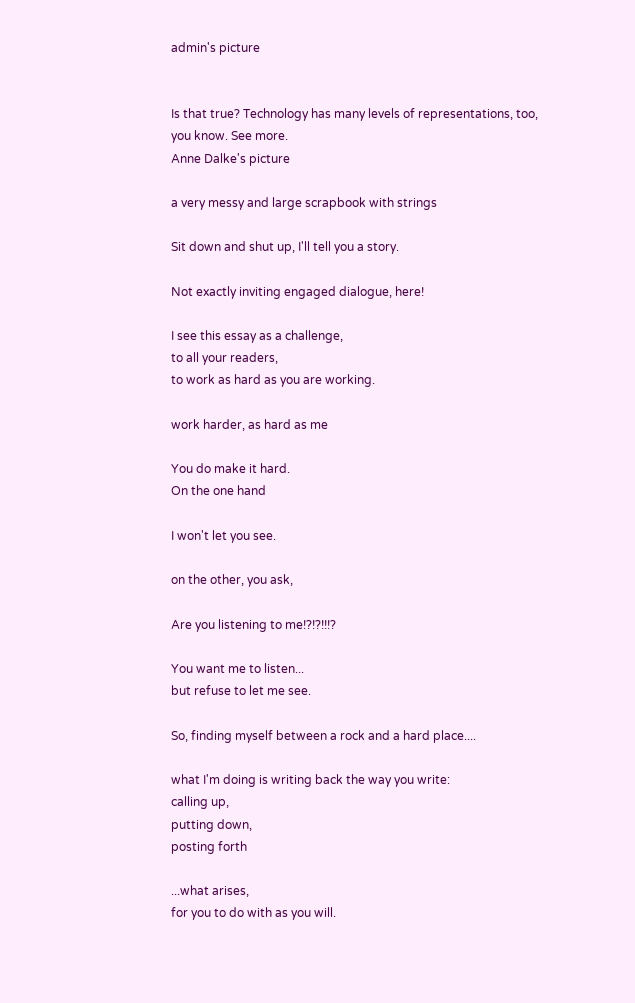admin's picture


Is that true? Technology has many levels of representations, too, you know. See more.
Anne Dalke's picture

a very messy and large scrapbook with strings

Sit down and shut up, I'll tell you a story.

Not exactly inviting engaged dialogue, here!

I see this essay as a challenge,
to all your readers,
to work as hard as you are working.

work harder, as hard as me

You do make it hard.
On the one hand

I won't let you see.

on the other, you ask,

Are you listening to me!?!?!!!?

You want me to listen...
but refuse to let me see.

So, finding myself between a rock and a hard place....

what I'm doing is writing back the way you write:
calling up,
putting down,
posting forth

...what arises,
for you to do with as you will.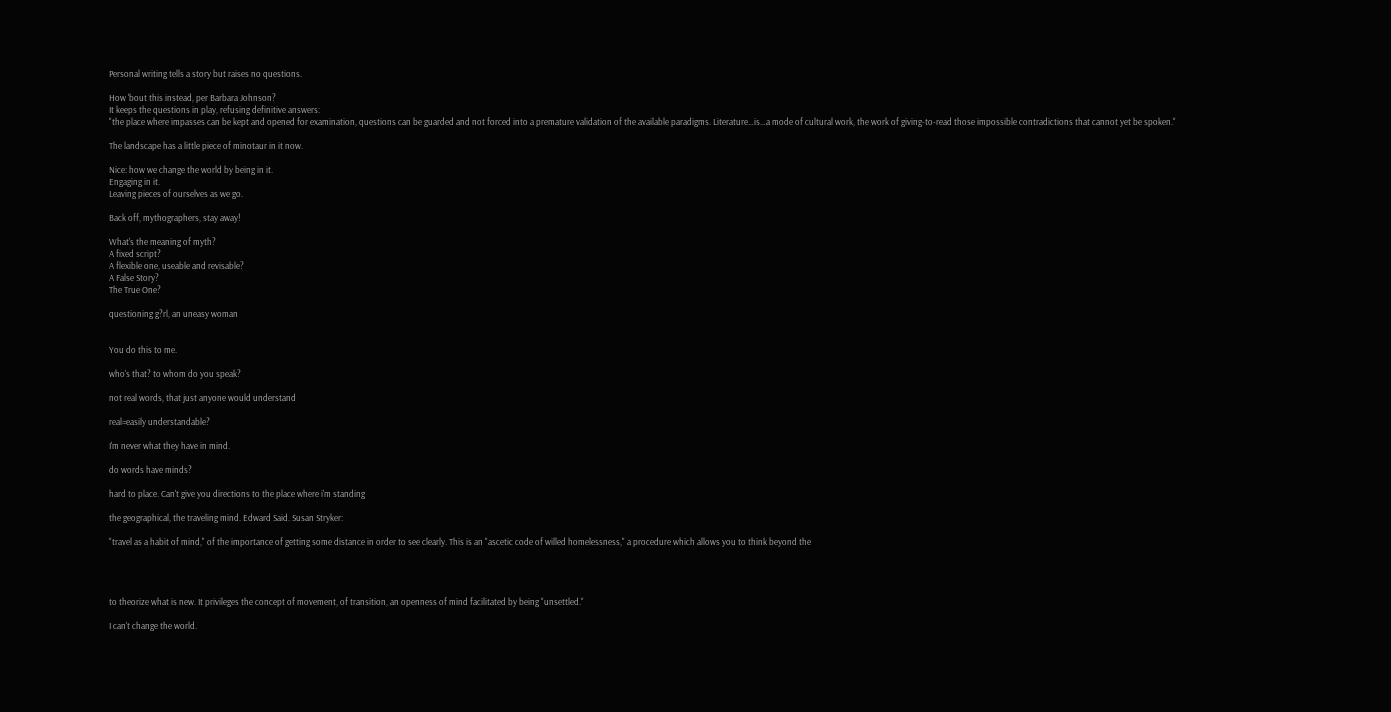Personal writing tells a story but raises no questions.

How 'bout this instead, per Barbara Johnson?
It keeps the questions in play, refusing definitive answers:
"the place where impasses can be kept and opened for examination, questions can be guarded and not forced into a premature validation of the available paradigms. Literature…is…a mode of cultural work, the work of giving-to-read those impossible contradictions that cannot yet be spoken."

The landscape has a little piece of minotaur in it now.

Nice: how we change the world by being in it.
Engaging in it.
Leaving pieces of ourselves as we go.

Back off, mythographers, stay away!

What's the meaning of myth?
A fixed script?
A flexible one, useable and revisable?
A False Story?
The True One?

questioning g?rl, an uneasy woman


You do this to me.

who's that? to whom do you speak?

not real words, that just anyone would understand

real=easily understandable?

I'm never what they have in mind.

do words have minds?

hard to place. Can't give you directions to the place where i'm standing

the geographical, the traveling mind. Edward Said. Susan Stryker:

"travel as a habit of mind," of the importance of getting some distance in order to see clearly. This is an "ascetic code of willed homelessness," a procedure which allows you to think beyond the




to theorize what is new. It privileges the concept of movement, of transition, an openness of mind facilitated by being "unsettled."

I can't change the world.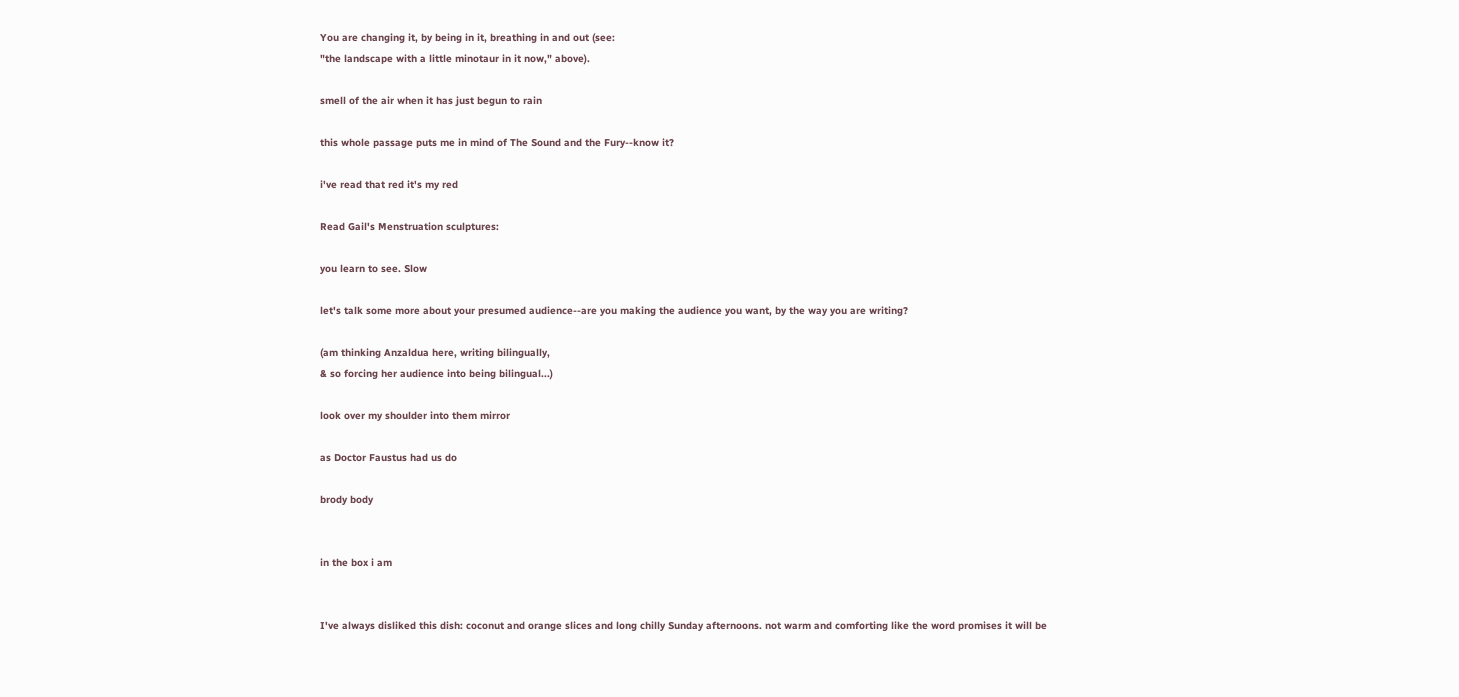You are changing it, by being in it, breathing in and out (see:
"the landscape with a little minotaur in it now," above).

smell of the air when it has just begun to rain

this whole passage puts me in mind of The Sound and the Fury--know it?

i've read that red it's my red

Read Gail's Menstruation sculptures:

you learn to see. Slow

let's talk some more about your presumed audience--are you making the audience you want, by the way you are writing?

(am thinking Anzaldua here, writing bilingually,
& so forcing her audience into being bilingual...)

look over my shoulder into them mirror

as Doctor Faustus had us do

brody body


in the box i am


I've always disliked this dish: coconut and orange slices and long chilly Sunday afternoons. not warm and comforting like the word promises it will be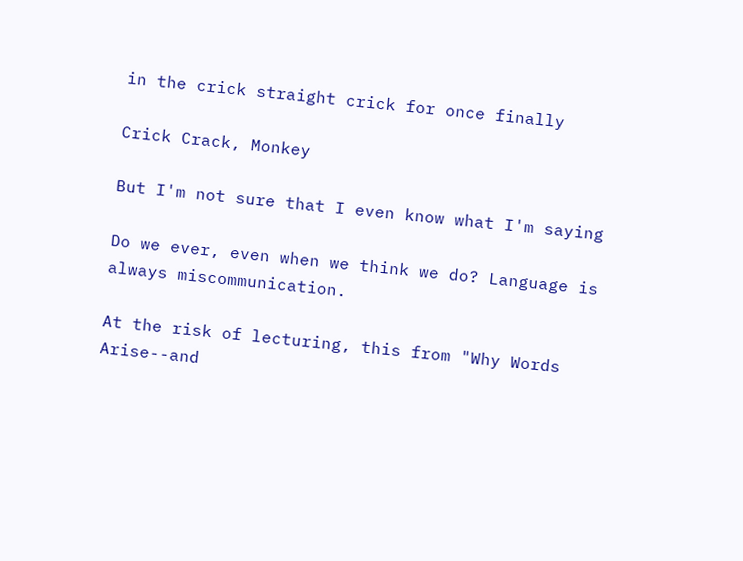in the crick straight crick for once finally

Crick Crack, Monkey

But I'm not sure that I even know what I'm saying

Do we ever, even when we think we do? Language is always miscommunication.

At the risk of lecturing, this from "Why Words Arise--and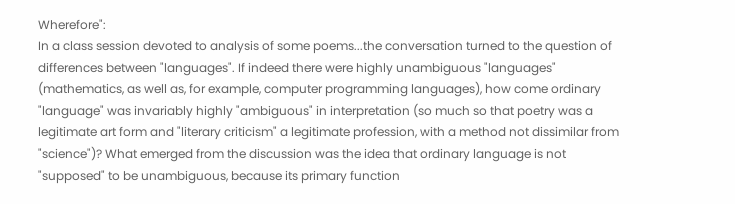Wherefore":
In a class session devoted to analysis of some poems...the conversation turned to the question of differences between "languages". If indeed there were highly unambiguous "languages" (mathematics, as well as, for example, computer programming languages), how come ordinary "language" was invariably highly "ambiguous" in interpretation (so much so that poetry was a legitimate art form and "literary criticism" a legitimate profession, with a method not dissimilar from "science")? What emerged from the discussion was the idea that ordinary language is not "supposed" to be unambiguous, because its primary function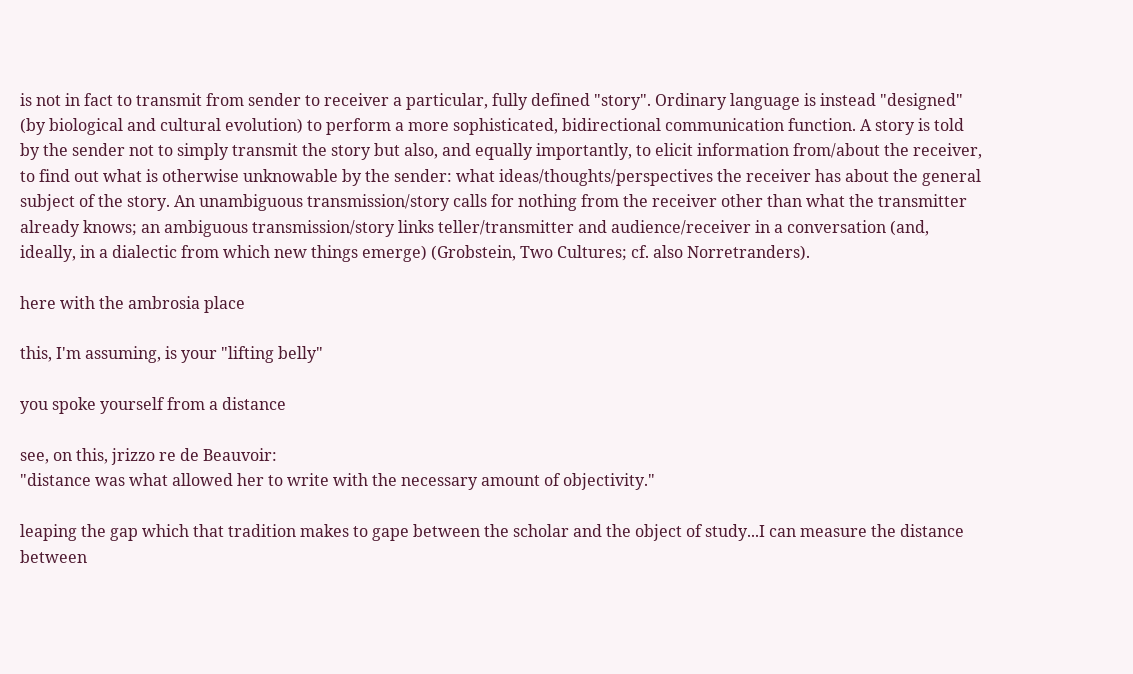is not in fact to transmit from sender to receiver a particular, fully defined "story". Ordinary language is instead "designed" (by biological and cultural evolution) to perform a more sophisticated, bidirectional communication function. A story is told by the sender not to simply transmit the story but also, and equally importantly, to elicit information from/about the receiver, to find out what is otherwise unknowable by the sender: what ideas/thoughts/perspectives the receiver has about the general subject of the story. An unambiguous transmission/story calls for nothing from the receiver other than what the transmitter already knows; an ambiguous transmission/story links teller/transmitter and audience/receiver in a conversation (and, ideally, in a dialectic from which new things emerge) (Grobstein, Two Cultures; cf. also Norretranders).

here with the ambrosia place

this, I'm assuming, is your "lifting belly"

you spoke yourself from a distance

see, on this, jrizzo re de Beauvoir:
"distance was what allowed her to write with the necessary amount of objectivity."

leaping the gap which that tradition makes to gape between the scholar and the object of study...I can measure the distance between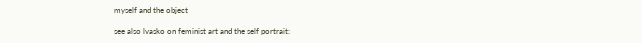myself and the object

see also lvasko on feminist art and the self portrait: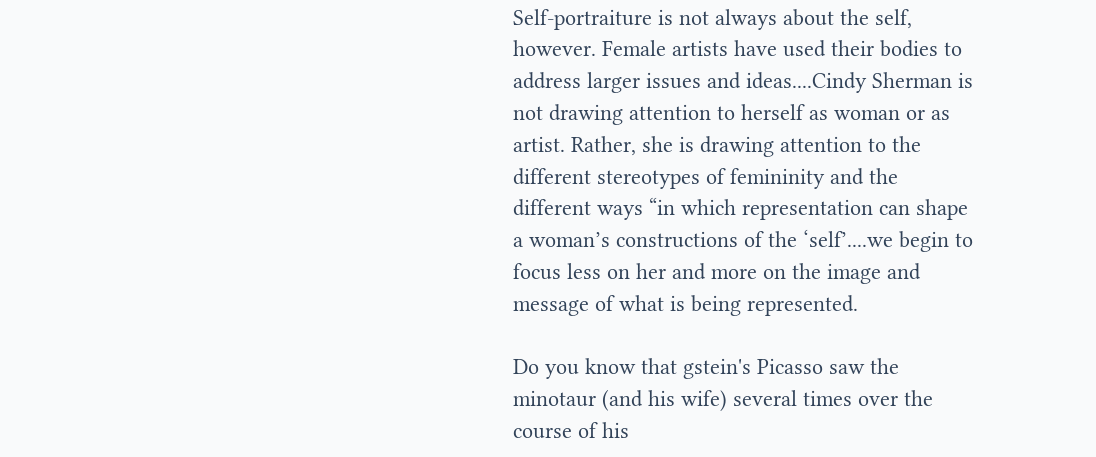Self-portraiture is not always about the self, however. Female artists have used their bodies to address larger issues and ideas....Cindy Sherman is not drawing attention to herself as woman or as artist. Rather, she is drawing attention to the different stereotypes of femininity and the different ways “in which representation can shape a woman’s constructions of the ‘self’....we begin to focus less on her and more on the image and message of what is being represented.

Do you know that gstein's Picasso saw the minotaur (and his wife) several times over the course of his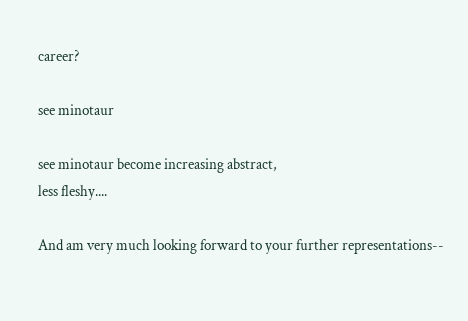career?

see minotaur

see minotaur become increasing abstract,
less fleshy....

And am very much looking forward to your further representations--